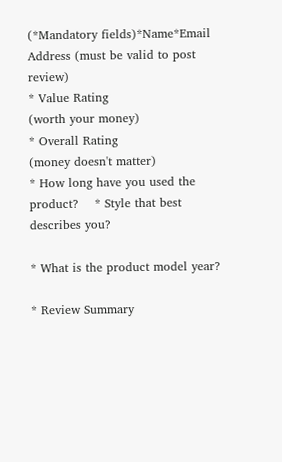(*Mandatory fields)*Name*Email Address (must be valid to post review)
* Value Rating
(worth your money)
* Overall Rating
(money doesn't matter)
* How long have you used the product?    * Style that best describes you?

* What is the product model year?

* Review Summary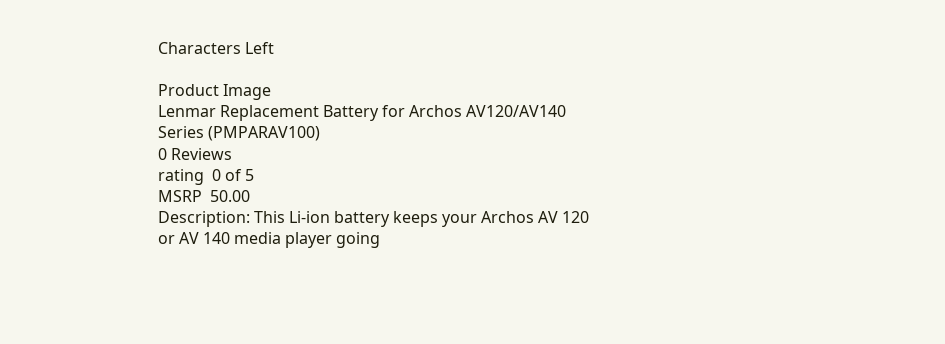Characters Left

Product Image
Lenmar Replacement Battery for Archos AV120/AV140 Series (PMPARAV100)
0 Reviews
rating  0 of 5
MSRP  50.00
Description: This Li-ion battery keeps your Archos AV 120 or AV 140 media player going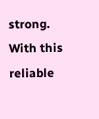strong. With this reliable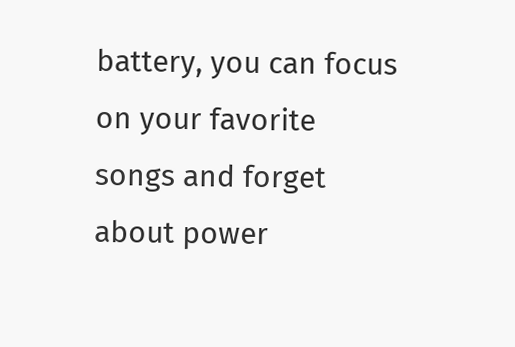battery, you can focus on your favorite songs and forget about power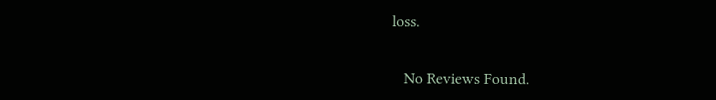loss.


   No Reviews Found.